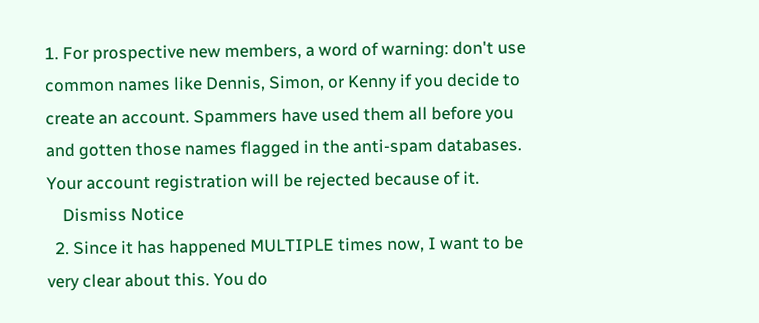1. For prospective new members, a word of warning: don't use common names like Dennis, Simon, or Kenny if you decide to create an account. Spammers have used them all before you and gotten those names flagged in the anti-spam databases. Your account registration will be rejected because of it.
    Dismiss Notice
  2. Since it has happened MULTIPLE times now, I want to be very clear about this. You do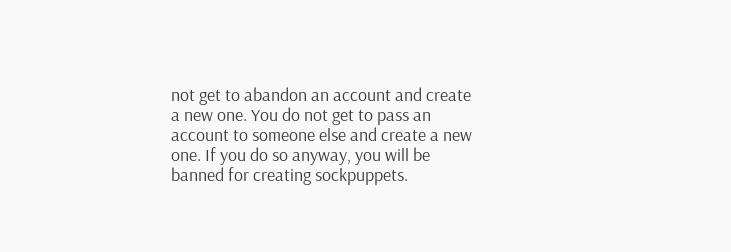not get to abandon an account and create a new one. You do not get to pass an account to someone else and create a new one. If you do so anyway, you will be banned for creating sockpuppets.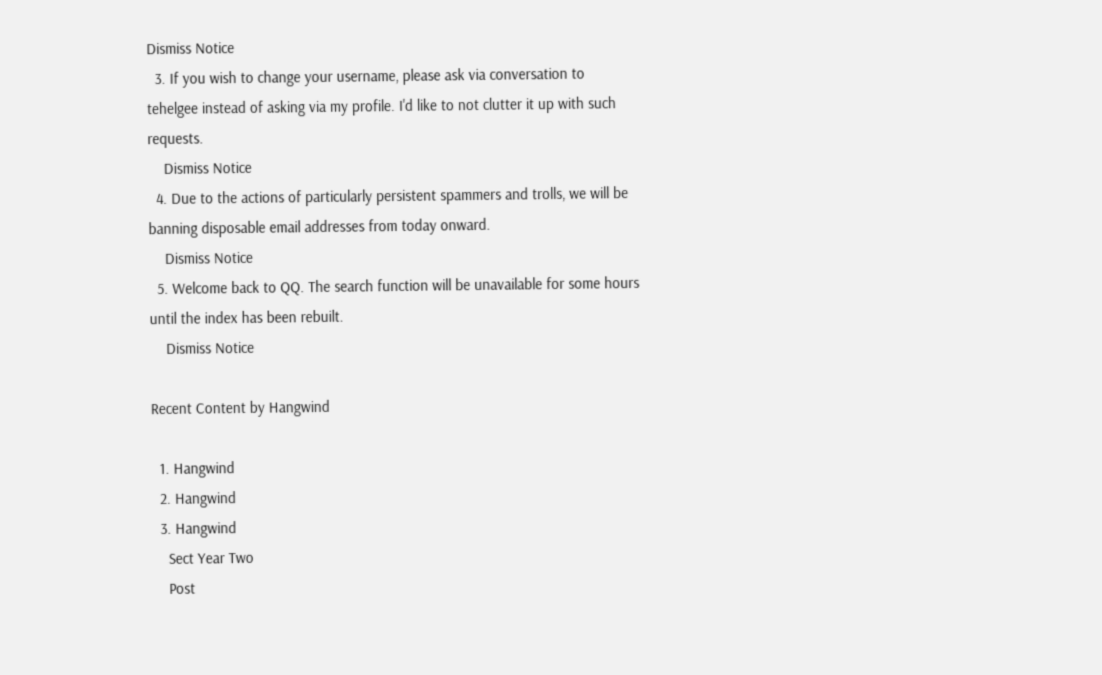Dismiss Notice
  3. If you wish to change your username, please ask via conversation to tehelgee instead of asking via my profile. I'd like to not clutter it up with such requests.
    Dismiss Notice
  4. Due to the actions of particularly persistent spammers and trolls, we will be banning disposable email addresses from today onward.
    Dismiss Notice
  5. Welcome back to QQ. The search function will be unavailable for some hours until the index has been rebuilt.
    Dismiss Notice

Recent Content by Hangwind

  1. Hangwind
  2. Hangwind
  3. Hangwind
    Sect Year Two
    Post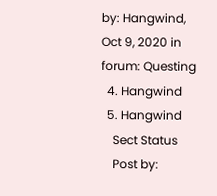by: Hangwind, Oct 9, 2020 in forum: Questing
  4. Hangwind
  5. Hangwind
    Sect Status
    Post by: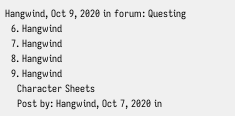Hangwind, Oct 9, 2020 in forum: Questing
  6. Hangwind
  7. Hangwind
  8. Hangwind
  9. Hangwind
    Character Sheets
    Post by: Hangwind, Oct 7, 2020 in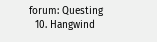forum: Questing
  10. Hangwind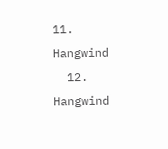11. Hangwind
  12. Hangwind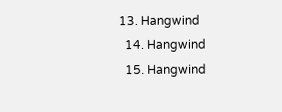13. Hangwind
  14. Hangwind
  15. Hangwind